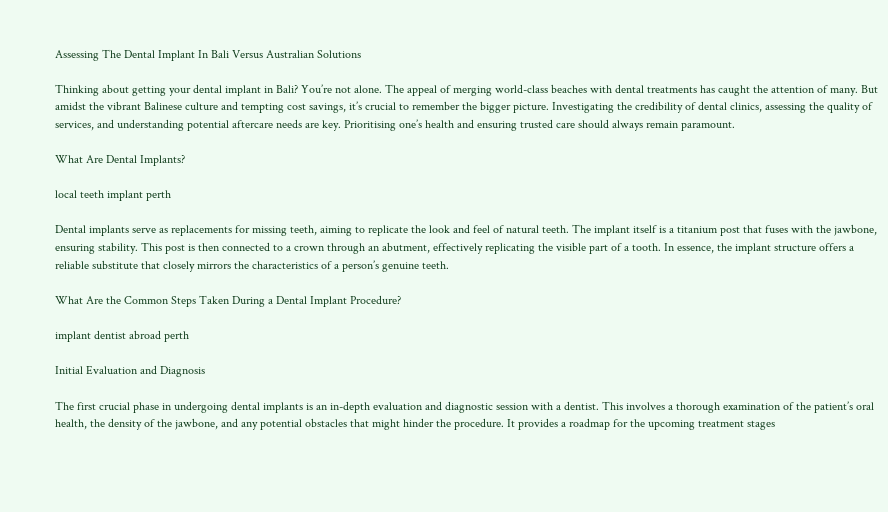Assessing The Dental Implant In Bali Versus Australian Solutions

Thinking about getting your dental implant in Bali? You’re not alone. The appeal of merging world-class beaches with dental treatments has caught the attention of many. But amidst the vibrant Balinese culture and tempting cost savings, it’s crucial to remember the bigger picture. Investigating the credibility of dental clinics, assessing the quality of services, and understanding potential aftercare needs are key. Prioritising one’s health and ensuring trusted care should always remain paramount.

What Are Dental Implants?

local teeth implant perth

Dental implants serve as replacements for missing teeth, aiming to replicate the look and feel of natural teeth. The implant itself is a titanium post that fuses with the jawbone, ensuring stability. This post is then connected to a crown through an abutment, effectively replicating the visible part of a tooth. In essence, the implant structure offers a reliable substitute that closely mirrors the characteristics of a person’s genuine teeth.

What Are the Common Steps Taken During a Dental Implant Procedure?

implant dentist abroad perth

Initial Evaluation and Diagnosis

The first crucial phase in undergoing dental implants is an in-depth evaluation and diagnostic session with a dentist. This involves a thorough examination of the patient’s oral health, the density of the jawbone, and any potential obstacles that might hinder the procedure. It provides a roadmap for the upcoming treatment stages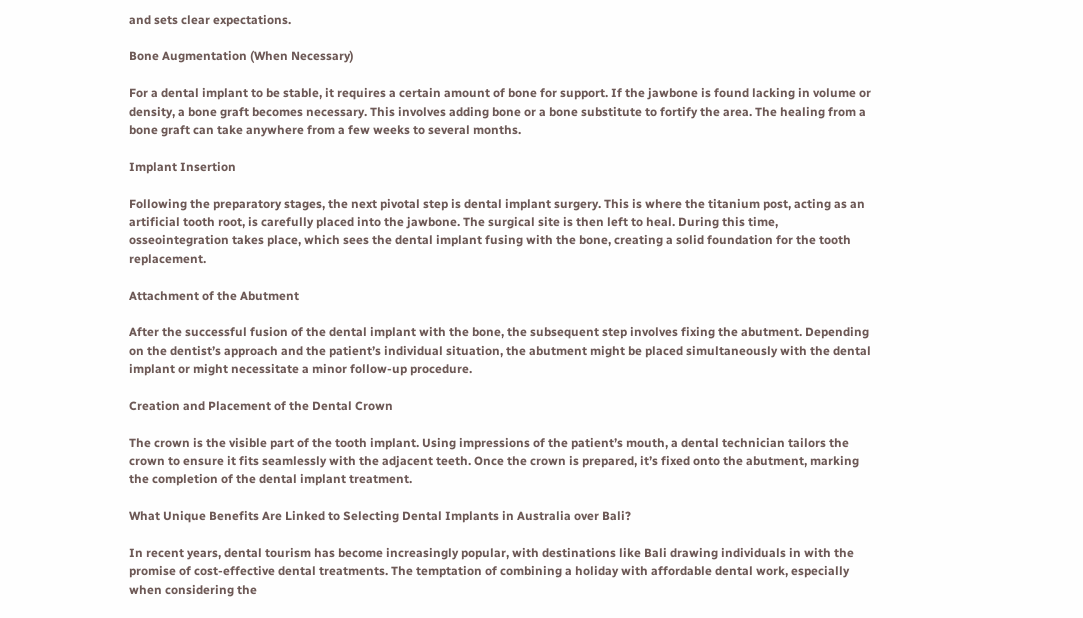and sets clear expectations.

Bone Augmentation (When Necessary)

For a dental implant to be stable, it requires a certain amount of bone for support. If the jawbone is found lacking in volume or density, a bone graft becomes necessary. This involves adding bone or a bone substitute to fortify the area. The healing from a bone graft can take anywhere from a few weeks to several months.

Implant Insertion

Following the preparatory stages, the next pivotal step is dental implant surgery. This is where the titanium post, acting as an artificial tooth root, is carefully placed into the jawbone. The surgical site is then left to heal. During this time, osseointegration takes place, which sees the dental implant fusing with the bone, creating a solid foundation for the tooth replacement.

Attachment of the Abutment

After the successful fusion of the dental implant with the bone, the subsequent step involves fixing the abutment. Depending on the dentist’s approach and the patient’s individual situation, the abutment might be placed simultaneously with the dental implant or might necessitate a minor follow-up procedure.

Creation and Placement of the Dental Crown

The crown is the visible part of the tooth implant. Using impressions of the patient’s mouth, a dental technician tailors the crown to ensure it fits seamlessly with the adjacent teeth. Once the crown is prepared, it’s fixed onto the abutment, marking the completion of the dental implant treatment.

What Unique Benefits Are Linked to Selecting Dental Implants in Australia over Bali?

In recent years, dental tourism has become increasingly popular, with destinations like Bali drawing individuals in with the promise of cost-effective dental treatments. The temptation of combining a holiday with affordable dental work, especially when considering the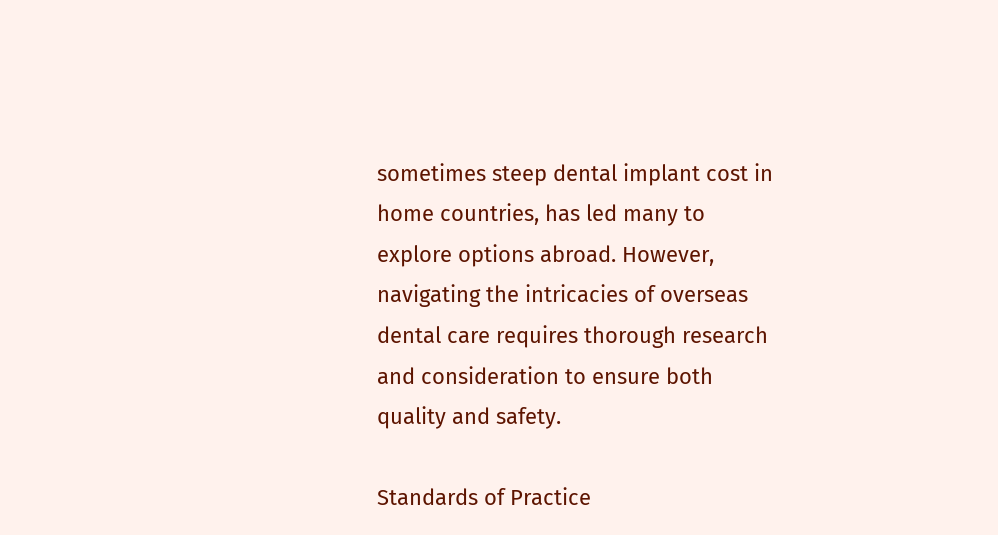sometimes steep dental implant cost in home countries, has led many to explore options abroad. However, navigating the intricacies of overseas dental care requires thorough research and consideration to ensure both quality and safety.

Standards of Practice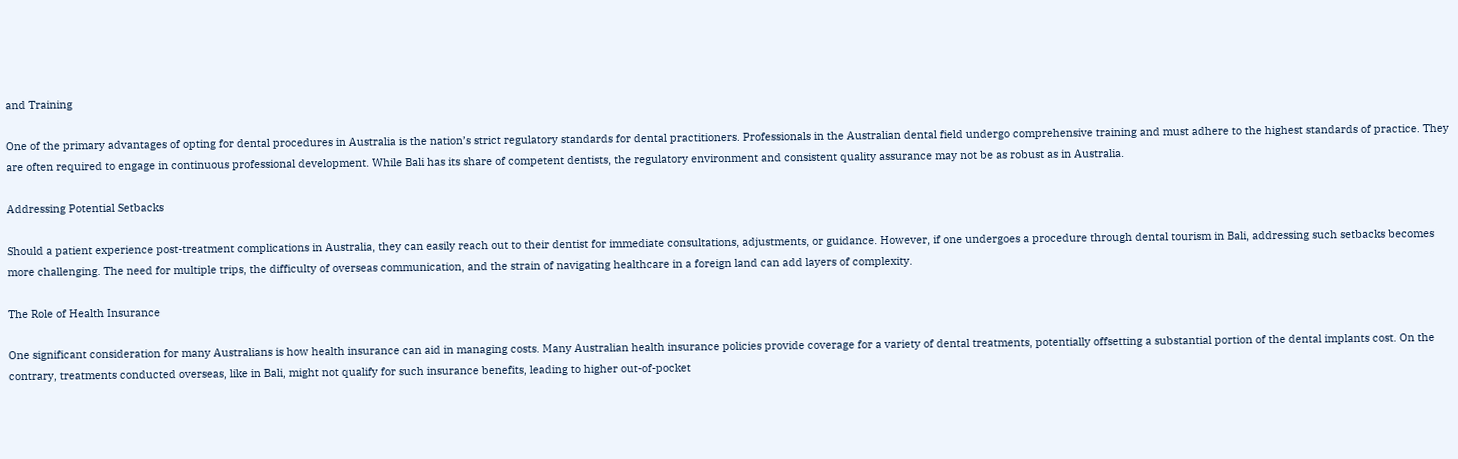and Training

One of the primary advantages of opting for dental procedures in Australia is the nation’s strict regulatory standards for dental practitioners. Professionals in the Australian dental field undergo comprehensive training and must adhere to the highest standards of practice. They are often required to engage in continuous professional development. While Bali has its share of competent dentists, the regulatory environment and consistent quality assurance may not be as robust as in Australia.

Addressing Potential Setbacks

Should a patient experience post-treatment complications in Australia, they can easily reach out to their dentist for immediate consultations, adjustments, or guidance. However, if one undergoes a procedure through dental tourism in Bali, addressing such setbacks becomes more challenging. The need for multiple trips, the difficulty of overseas communication, and the strain of navigating healthcare in a foreign land can add layers of complexity.

The Role of Health Insurance

One significant consideration for many Australians is how health insurance can aid in managing costs. Many Australian health insurance policies provide coverage for a variety of dental treatments, potentially offsetting a substantial portion of the dental implants cost. On the contrary, treatments conducted overseas, like in Bali, might not qualify for such insurance benefits, leading to higher out-of-pocket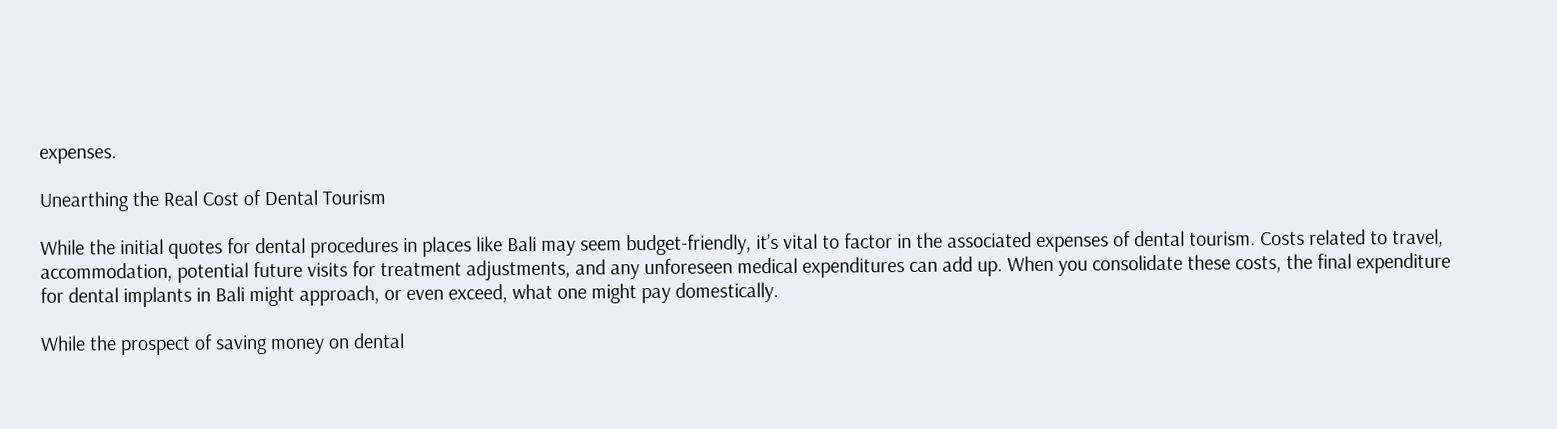expenses.

Unearthing the Real Cost of Dental Tourism

While the initial quotes for dental procedures in places like Bali may seem budget-friendly, it’s vital to factor in the associated expenses of dental tourism. Costs related to travel, accommodation, potential future visits for treatment adjustments, and any unforeseen medical expenditures can add up. When you consolidate these costs, the final expenditure for dental implants in Bali might approach, or even exceed, what one might pay domestically.

While the prospect of saving money on dental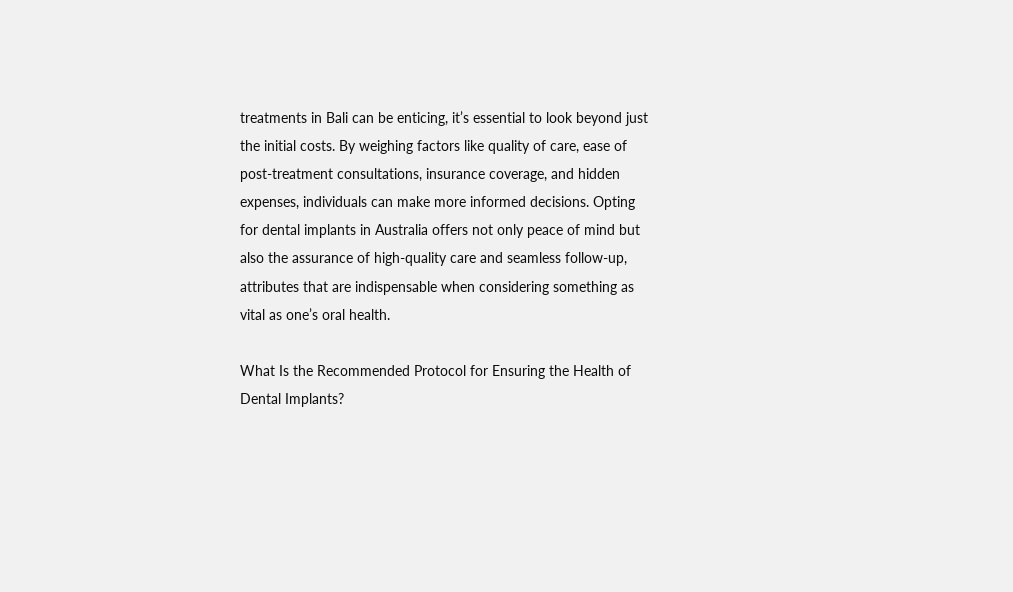treatments in Bali can be enticing, it’s essential to look beyond just the initial costs. By weighing factors like quality of care, ease of post-treatment consultations, insurance coverage, and hidden expenses, individuals can make more informed decisions. Opting for dental implants in Australia offers not only peace of mind but also the assurance of high-quality care and seamless follow-up, attributes that are indispensable when considering something as vital as one’s oral health.

What Is the Recommended Protocol for Ensuring the Health of Dental Implants?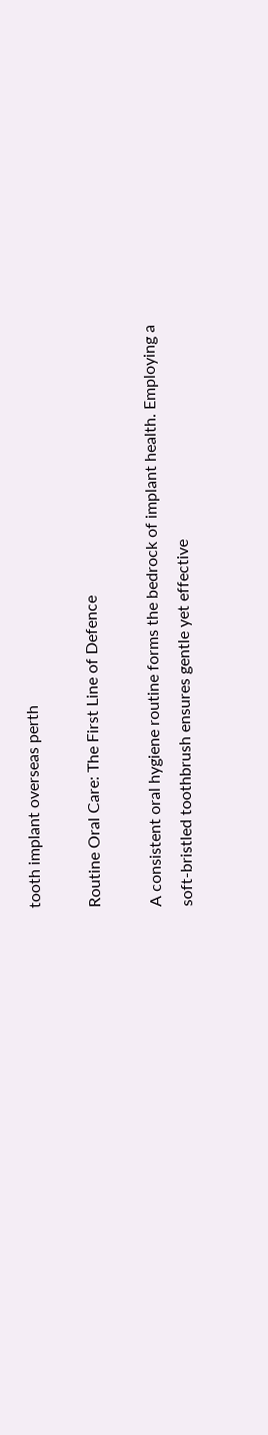tooth implant overseas perth

Routine Oral Care: The First Line of Defence

A consistent oral hygiene routine forms the bedrock of implant health. Employing a soft-bristled toothbrush ensures gentle yet effective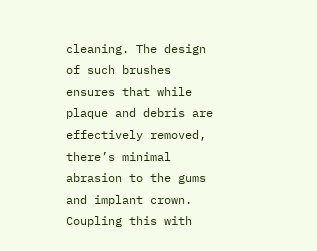cleaning. The design of such brushes ensures that while plaque and debris are effectively removed, there’s minimal abrasion to the gums and implant crown. Coupling this with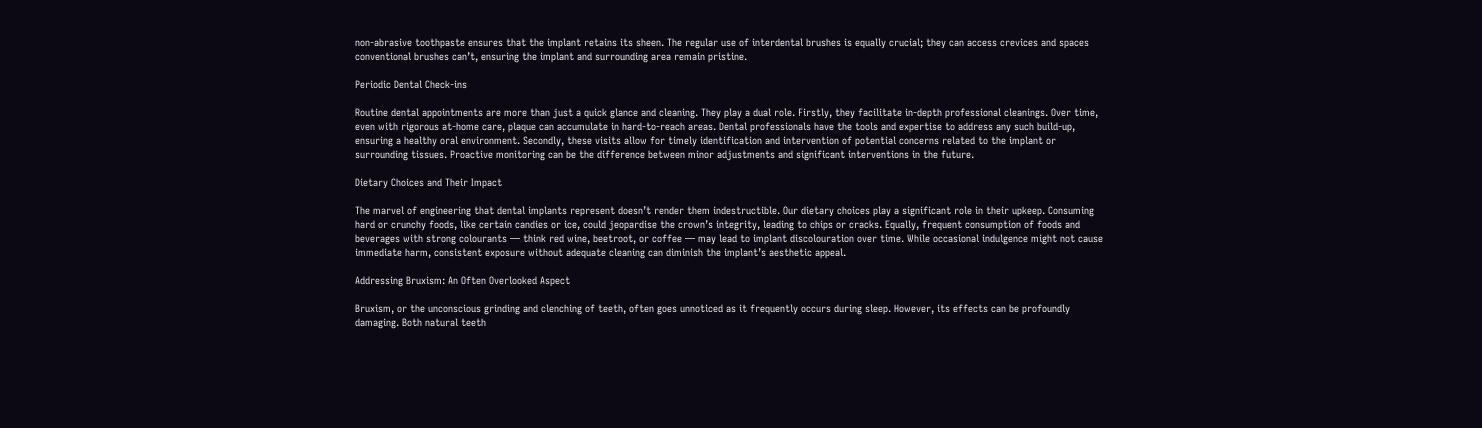non-abrasive toothpaste ensures that the implant retains its sheen. The regular use of interdental brushes is equally crucial; they can access crevices and spaces conventional brushes can’t, ensuring the implant and surrounding area remain pristine.

Periodic Dental Check-ins

Routine dental appointments are more than just a quick glance and cleaning. They play a dual role. Firstly, they facilitate in-depth professional cleanings. Over time, even with rigorous at-home care, plaque can accumulate in hard-to-reach areas. Dental professionals have the tools and expertise to address any such build-up, ensuring a healthy oral environment. Secondly, these visits allow for timely identification and intervention of potential concerns related to the implant or surrounding tissues. Proactive monitoring can be the difference between minor adjustments and significant interventions in the future.

Dietary Choices and Their Impact

The marvel of engineering that dental implants represent doesn’t render them indestructible. Our dietary choices play a significant role in their upkeep. Consuming hard or crunchy foods, like certain candies or ice, could jeopardise the crown’s integrity, leading to chips or cracks. Equally, frequent consumption of foods and beverages with strong colourants — think red wine, beetroot, or coffee — may lead to implant discolouration over time. While occasional indulgence might not cause immediate harm, consistent exposure without adequate cleaning can diminish the implant’s aesthetic appeal.

Addressing Bruxism: An Often Overlooked Aspect

Bruxism, or the unconscious grinding and clenching of teeth, often goes unnoticed as it frequently occurs during sleep. However, its effects can be profoundly damaging. Both natural teeth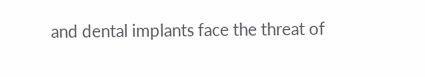and dental implants face the threat of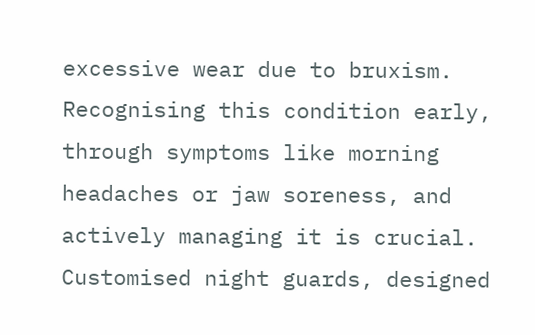excessive wear due to bruxism. Recognising this condition early, through symptoms like morning headaches or jaw soreness, and actively managing it is crucial. Customised night guards, designed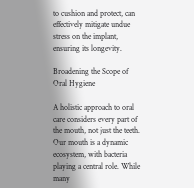to cushion and protect, can effectively mitigate undue stress on the implant, ensuring its longevity.

Broadening the Scope of Oral Hygiene

A holistic approach to oral care considers every part of the mouth, not just the teeth. Our mouth is a dynamic ecosystem, with bacteria playing a central role. While many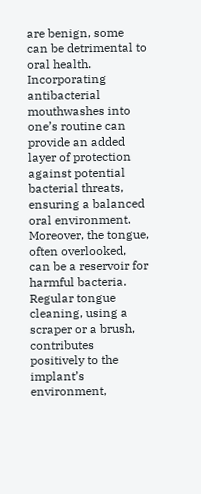are benign, some can be detrimental to oral health. Incorporating antibacterial mouthwashes into one’s routine can provide an added layer of protection against potential bacterial threats, ensuring a balanced oral environment. Moreover, the tongue, often overlooked, can be a reservoir for harmful bacteria. Regular tongue cleaning, using a scraper or a brush, contributes positively to the implant’s environment,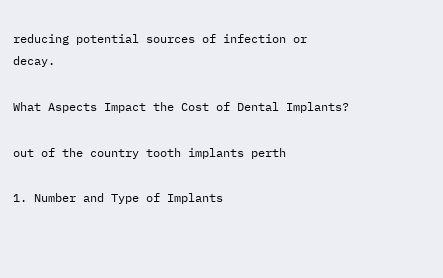reducing potential sources of infection or decay.

What Aspects Impact the Cost of Dental Implants?

out of the country tooth implants perth

1. Number and Type of Implants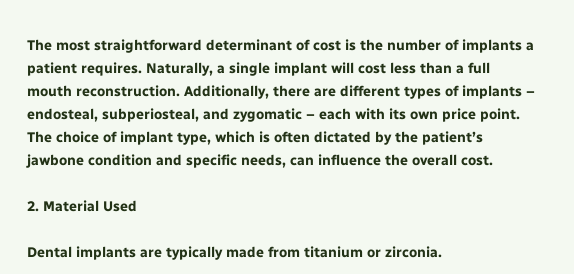The most straightforward determinant of cost is the number of implants a patient requires. Naturally, a single implant will cost less than a full mouth reconstruction. Additionally, there are different types of implants – endosteal, subperiosteal, and zygomatic – each with its own price point. The choice of implant type, which is often dictated by the patient’s jawbone condition and specific needs, can influence the overall cost.

2. Material Used

Dental implants are typically made from titanium or zirconia.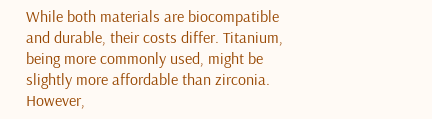While both materials are biocompatible and durable, their costs differ. Titanium, being more commonly used, might be slightly more affordable than zirconia. However,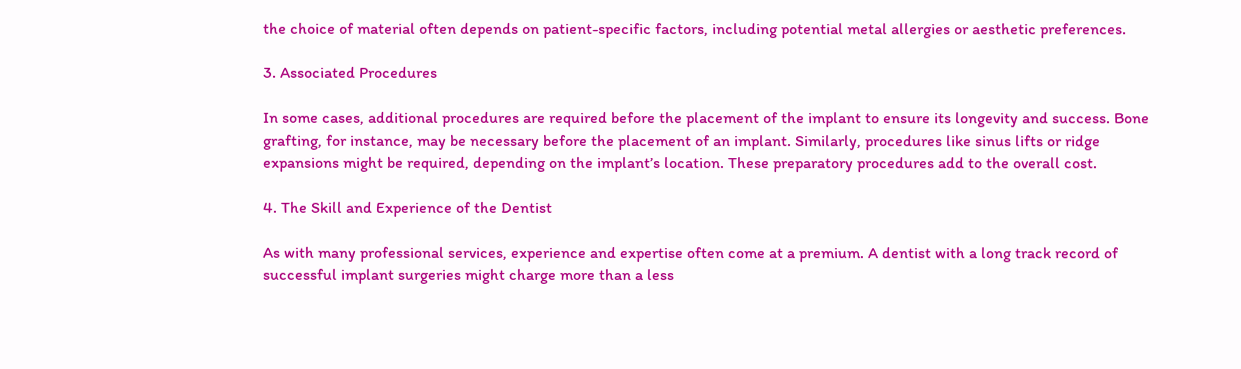the choice of material often depends on patient-specific factors, including potential metal allergies or aesthetic preferences.

3. Associated Procedures

In some cases, additional procedures are required before the placement of the implant to ensure its longevity and success. Bone grafting, for instance, may be necessary before the placement of an implant. Similarly, procedures like sinus lifts or ridge expansions might be required, depending on the implant’s location. These preparatory procedures add to the overall cost.

4. The Skill and Experience of the Dentist

As with many professional services, experience and expertise often come at a premium. A dentist with a long track record of successful implant surgeries might charge more than a less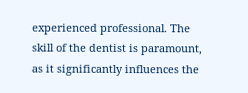experienced professional. The skill of the dentist is paramount, as it significantly influences the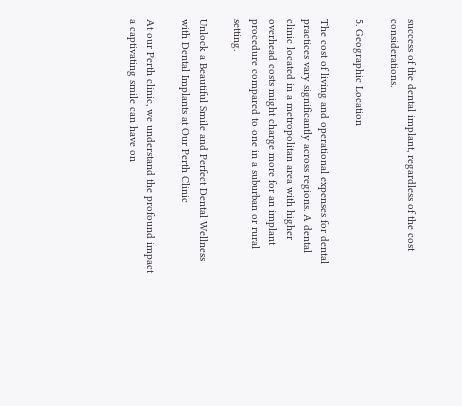success of the dental implant, regardless of the cost considerations.

5. Geographic Location

The cost of living and operational expenses for dental practices vary significantly across regions. A dental clinic located in a metropolitan area with higher overhead costs might charge more for an implant procedure compared to one in a suburban or rural setting.

Unlock a Beautiful Smile and Perfect Dental Wellness with Dental Implants at Our Perth Clinic

At our Perth clinic, we understand the profound impact a captivating smile can have on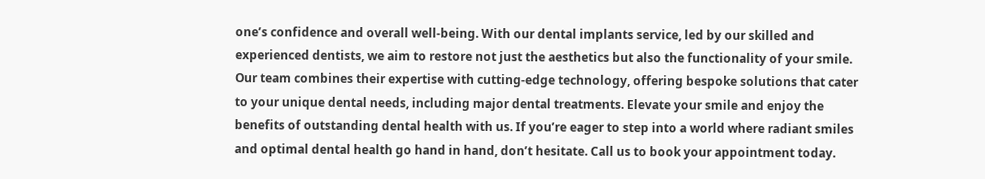one’s confidence and overall well-being. With our dental implants service, led by our skilled and experienced dentists, we aim to restore not just the aesthetics but also the functionality of your smile. Our team combines their expertise with cutting-edge technology, offering bespoke solutions that cater to your unique dental needs, including major dental treatments. Elevate your smile and enjoy the benefits of outstanding dental health with us. If you’re eager to step into a world where radiant smiles and optimal dental health go hand in hand, don’t hesitate. Call us to book your appointment today.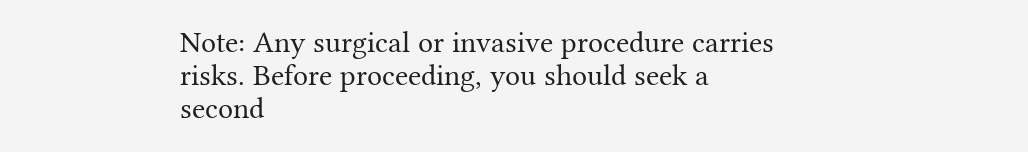Note: Any surgical or invasive procedure carries risks. Before proceeding, you should seek a second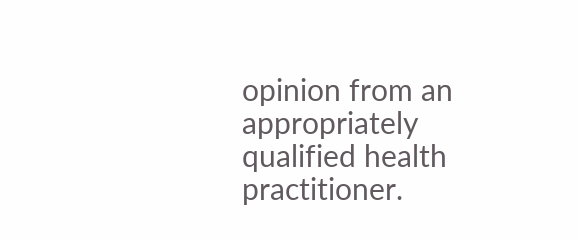opinion from an appropriately qualified health practitioner.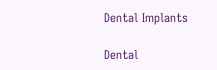Dental Implants

Dental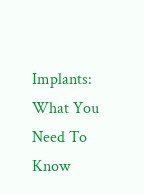Implants: What You Need To Know